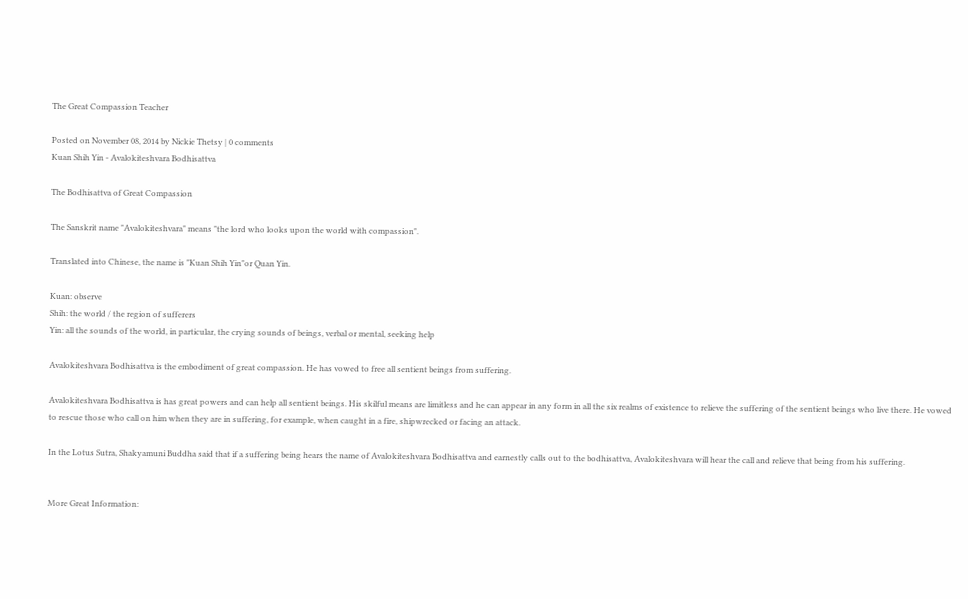The Great Compassion Teacher

Posted on November 08, 2014 by Nickie Thetsy | 0 comments
Kuan Shih Yin - Avalokiteshvara Bodhisattva

The Bodhisattva of Great Compassion

The Sanskrit name "Avalokiteshvara" means "the lord who looks upon the world with compassion".

Translated into Chinese, the name is "Kuan Shih Yin"or Quan Yin.

Kuan: observe
Shih: the world / the region of sufferers
Yin: all the sounds of the world, in particular, the crying sounds of beings, verbal or mental, seeking help

Avalokiteshvara Bodhisattva is the embodiment of great compassion. He has vowed to free all sentient beings from suffering.

Avalokiteshvara Bodhisattva is has great powers and can help all sentient beings. His skilful means are limitless and he can appear in any form in all the six realms of existence to relieve the suffering of the sentient beings who live there. He vowed to rescue those who call on him when they are in suffering, for example, when caught in a fire, shipwrecked or facing an attack.

In the Lotus Sutra, Shakyamuni Buddha said that if a suffering being hears the name of Avalokiteshvara Bodhisattva and earnestly calls out to the bodhisattva, Avalokiteshvara will hear the call and relieve that being from his suffering.


More Great Information: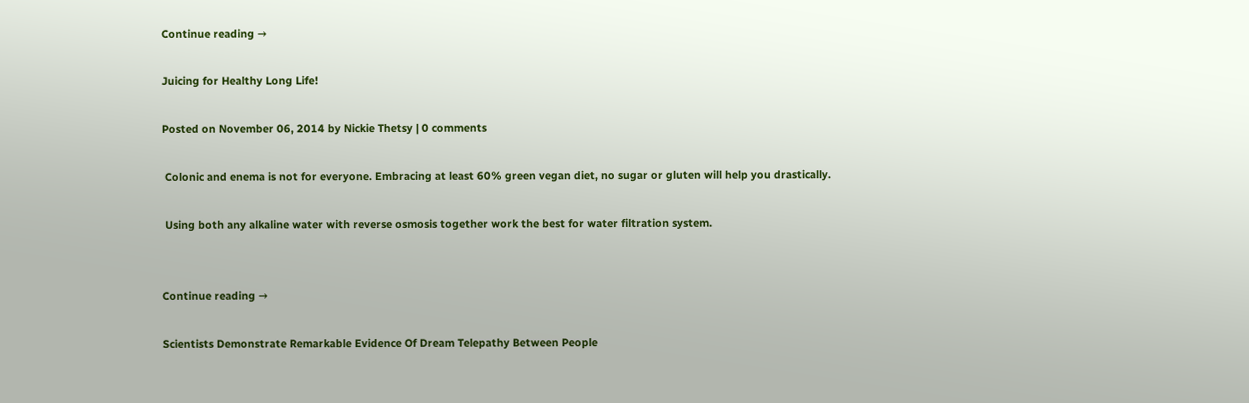Continue reading →

Juicing for Healthy Long Life!

Posted on November 06, 2014 by Nickie Thetsy | 0 comments

 Colonic and enema is not for everyone. Embracing at least 60% green vegan diet, no sugar or gluten will help you drastically.

 Using both any alkaline water with reverse osmosis together work the best for water filtration system.


Continue reading →

Scientists Demonstrate Remarkable Evidence Of Dream Telepathy Between People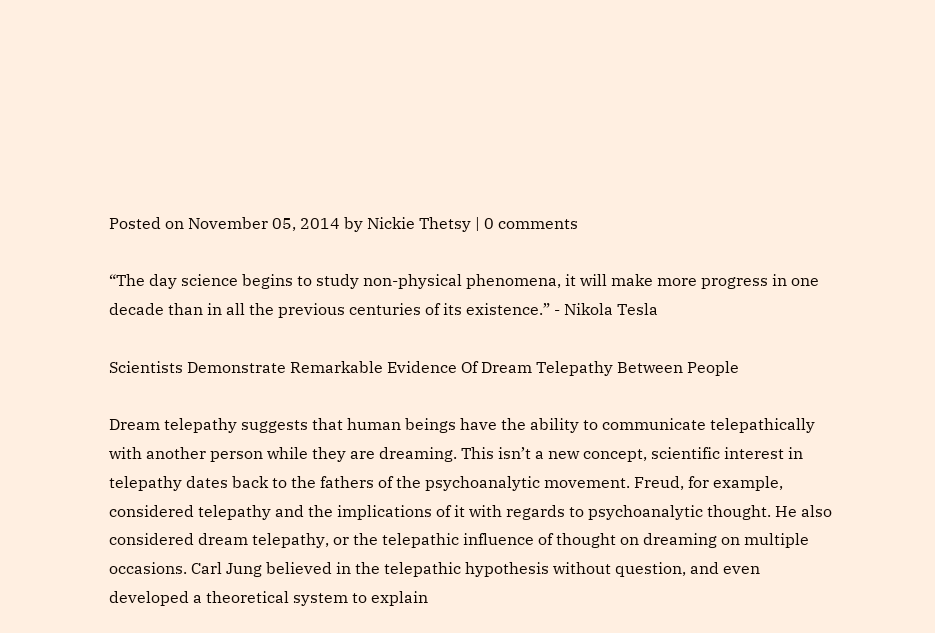Posted on November 05, 2014 by Nickie Thetsy | 0 comments

“The day science begins to study non-physical phenomena, it will make more progress in one decade than in all the previous centuries of its existence.” - Nikola Tesla

Scientists Demonstrate Remarkable Evidence Of Dream Telepathy Between People

Dream telepathy suggests that human beings have the ability to communicate telepathically with another person while they are dreaming. This isn’t a new concept, scientific interest in telepathy dates back to the fathers of the psychoanalytic movement. Freud, for example, considered telepathy and the implications of it with regards to psychoanalytic thought. He also considered dream telepathy, or the telepathic influence of thought on dreaming on multiple occasions. Carl Jung believed in the telepathic hypothesis without question, and even developed a theoretical system to explain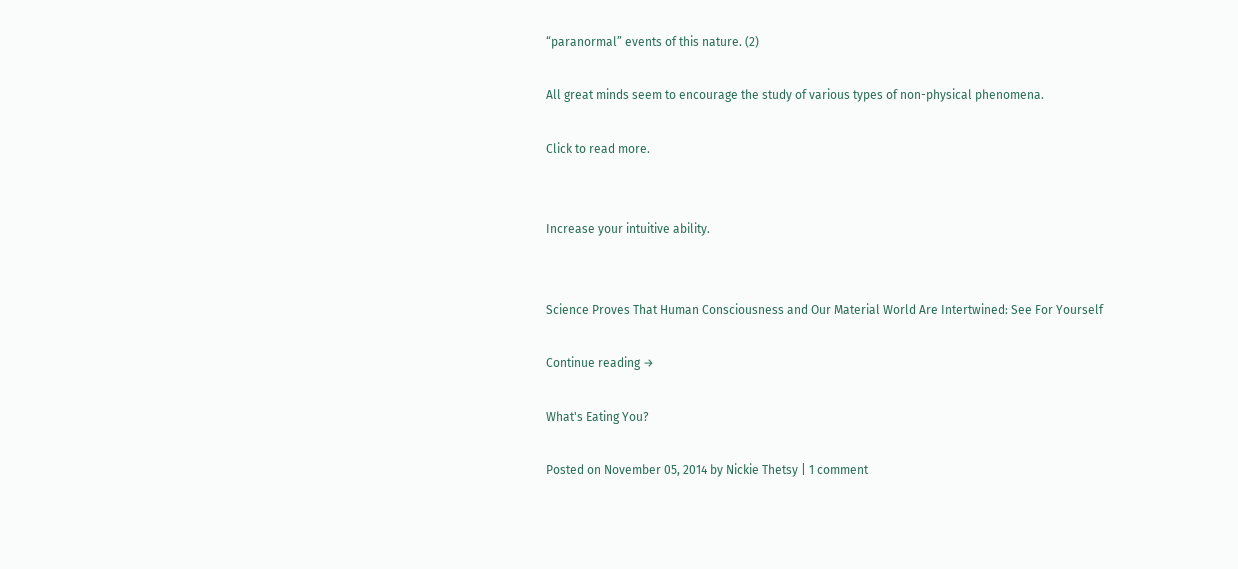“paranormal” events of this nature. (2)

All great minds seem to encourage the study of various types of non-physical phenomena.

Click to read more.


Increase your intuitive ability.


Science Proves That Human Consciousness and Our Material World Are Intertwined: See For Yourself

Continue reading →

What's Eating You?

Posted on November 05, 2014 by Nickie Thetsy | 1 comment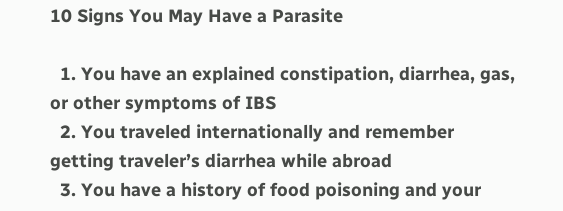10 Signs You May Have a Parasite

  1. You have an explained constipation, diarrhea, gas, or other symptoms of IBS
  2. You traveled internationally and remember getting traveler’s diarrhea while abroad
  3. You have a history of food poisoning and your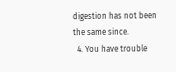digestion has not been the same since.
  4. You have trouble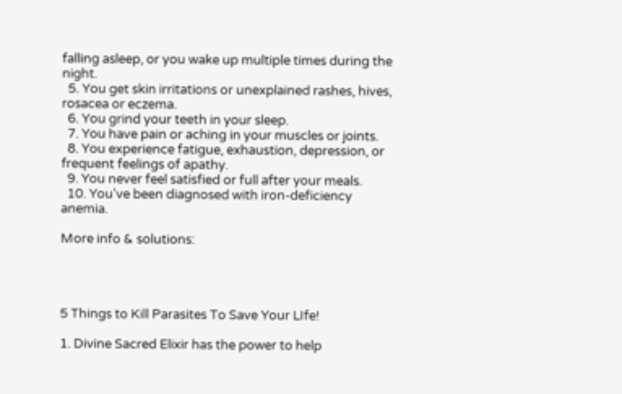falling asleep, or you wake up multiple times during the night.
  5. You get skin irritations or unexplained rashes, hives, rosacea or eczema.
  6. You grind your teeth in your sleep.
  7. You have pain or aching in your muscles or joints.
  8. You experience fatigue, exhaustion, depression, or frequent feelings of apathy.
  9. You never feel satisfied or full after your meals.
  10. You've been diagnosed with iron-deficiency anemia.

More info & solutions:




5 Things to Kill Parasites To Save Your LIfe!

1. Divine Sacred Elixir has the power to help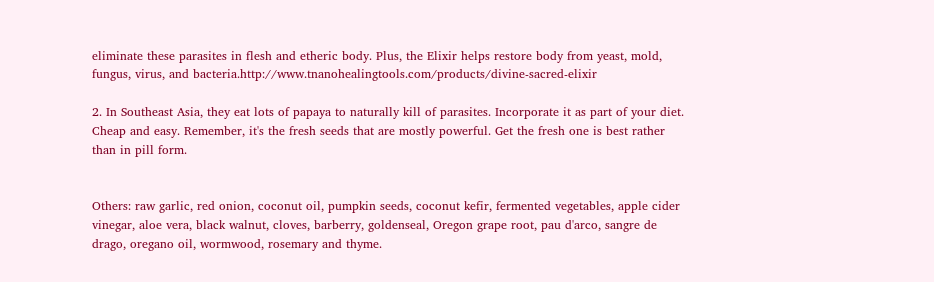eliminate these parasites in flesh and etheric body. Plus, the Elixir helps restore body from yeast, mold, fungus, virus, and bacteria.http://www.tnanohealingtools.com/products/divine-sacred-elixir

2. In Southeast Asia, they eat lots of papaya to naturally kill of parasites. Incorporate it as part of your diet. Cheap and easy. Remember, it's the fresh seeds that are mostly powerful. Get the fresh one is best rather than in pill form.


Others: raw garlic, red onion, coconut oil, pumpkin seeds, coconut kefir, fermented vegetables, apple cider vinegar, aloe vera, black walnut, cloves, barberry, goldenseal, Oregon grape root, pau d'arco, sangre de drago, oregano oil, wormwood, rosemary and thyme.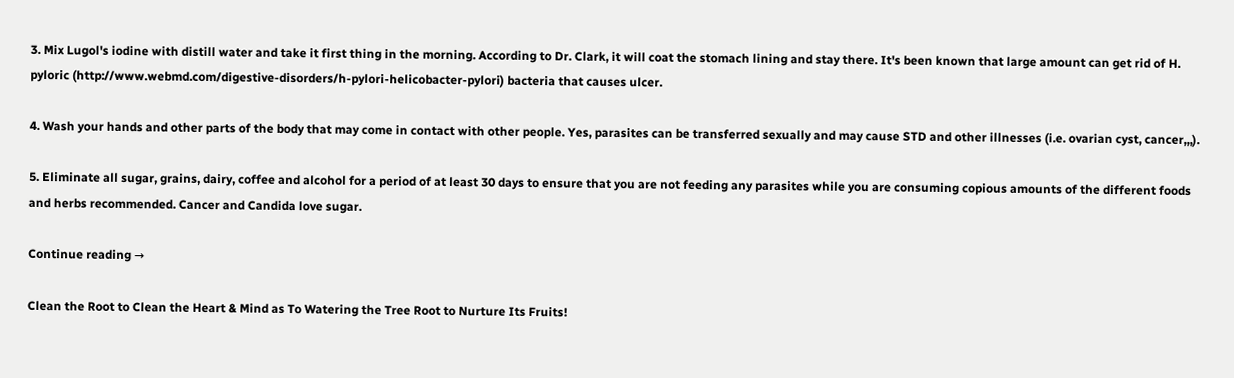3. Mix Lugol's iodine with distill water and take it first thing in the morning. According to Dr. Clark, it will coat the stomach lining and stay there. It's been known that large amount can get rid of H. pyloric (http://www.webmd.com/digestive-disorders/h-pylori-helicobacter-pylori) bacteria that causes ulcer.

4. Wash your hands and other parts of the body that may come in contact with other people. Yes, parasites can be transferred sexually and may cause STD and other illnesses (i.e. ovarian cyst, cancer,,,).

5. Eliminate all sugar, grains, dairy, coffee and alcohol for a period of at least 30 days to ensure that you are not feeding any parasites while you are consuming copious amounts of the different foods and herbs recommended. Cancer and Candida love sugar.

Continue reading →

Clean the Root to Clean the Heart & Mind as To Watering the Tree Root to Nurture Its Fruits!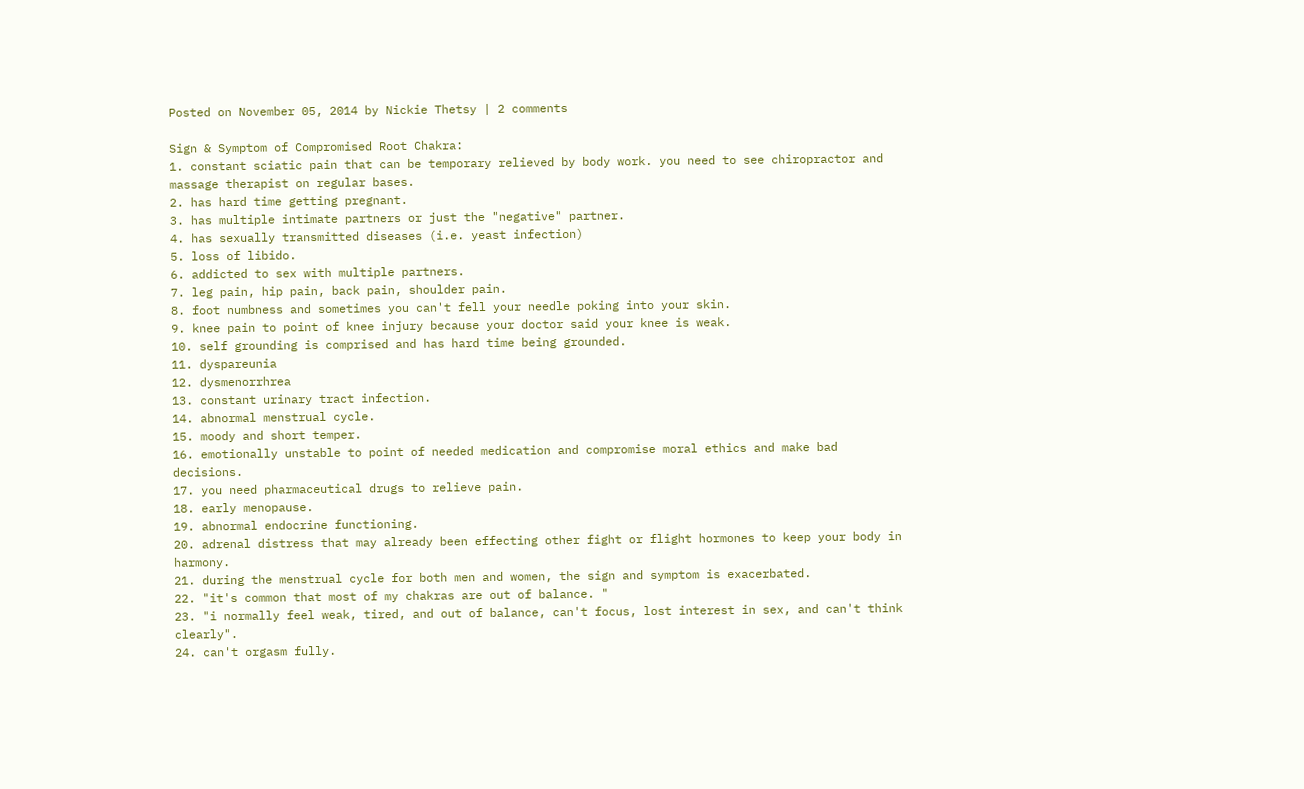Posted on November 05, 2014 by Nickie Thetsy | 2 comments

Sign & Symptom of Compromised Root Chakra:
1. constant sciatic pain that can be temporary relieved by body work. you need to see chiropractor and massage therapist on regular bases.
2. has hard time getting pregnant.
3. has multiple intimate partners or just the "negative" partner.
4. has sexually transmitted diseases (i.e. yeast infection)
5. loss of libido.
6. addicted to sex with multiple partners.
7. leg pain, hip pain, back pain, shoulder pain.
8. foot numbness and sometimes you can't fell your needle poking into your skin.
9. knee pain to point of knee injury because your doctor said your knee is weak.
10. self grounding is comprised and has hard time being grounded.
11. dyspareunia
12. dysmenorrhrea
13. constant urinary tract infection.
14. abnormal menstrual cycle.
15. moody and short temper.
16. emotionally unstable to point of needed medication and compromise moral ethics and make bad decisions.
17. you need pharmaceutical drugs to relieve pain.
18. early menopause.
19. abnormal endocrine functioning.
20. adrenal distress that may already been effecting other fight or flight hormones to keep your body in harmony.
21. during the menstrual cycle for both men and women, the sign and symptom is exacerbated.
22. "it's common that most of my chakras are out of balance. "
23. "i normally feel weak, tired, and out of balance, can't focus, lost interest in sex, and can't think clearly".
24. can't orgasm fully.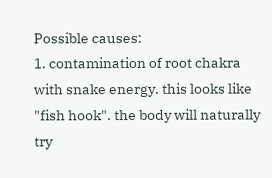Possible causes:
1. contamination of root chakra with snake energy. this looks like "fish hook". the body will naturally try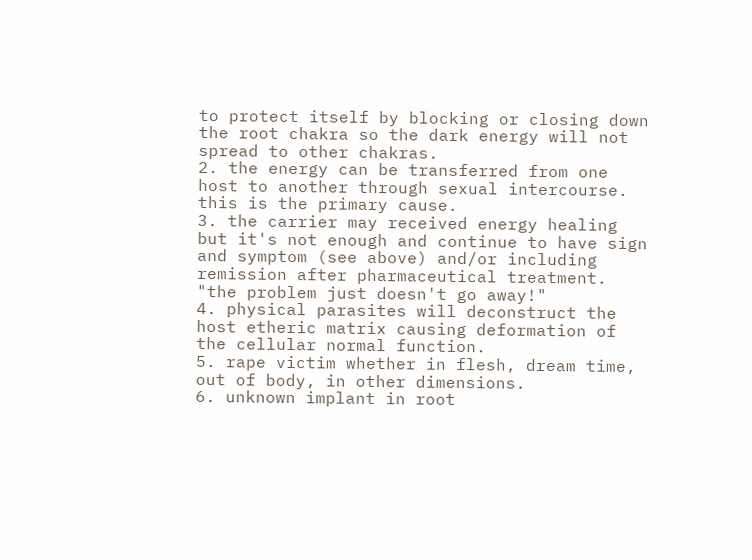to protect itself by blocking or closing down the root chakra so the dark energy will not spread to other chakras.
2. the energy can be transferred from one host to another through sexual intercourse. this is the primary cause.
3. the carrier may received energy healing but it's not enough and continue to have sign and symptom (see above) and/or including remission after pharmaceutical treatment. "the problem just doesn't go away!"
4. physical parasites will deconstruct the host etheric matrix causing deformation of the cellular normal function.
5. rape victim whether in flesh, dream time, out of body, in other dimensions.
6. unknown implant in root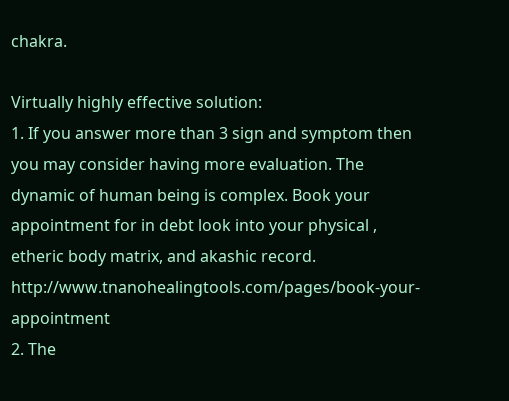chakra.

Virtually highly effective solution:
1. If you answer more than 3 sign and symptom then you may consider having more evaluation. The dynamic of human being is complex. Book your appointment for in debt look into your physical , etheric body matrix, and akashic record. http://www.tnanohealingtools.com/pages/book-your-appointment
2. The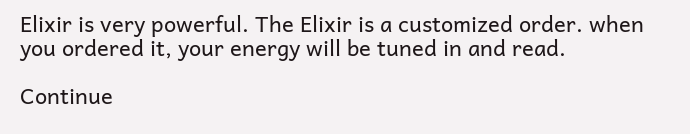Elixir is very powerful. The Elixir is a customized order. when you ordered it, your energy will be tuned in and read.

Continue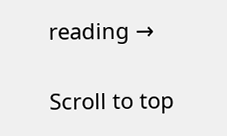reading →

Scroll to top